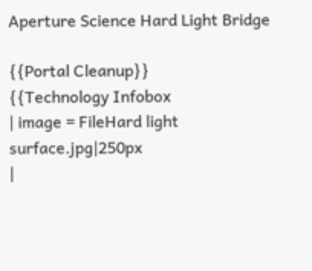Aperture Science Hard Light Bridge

{{Portal Cleanup}}
{{Technology Infobox
| image = FileHard light surface.jpg|250px
|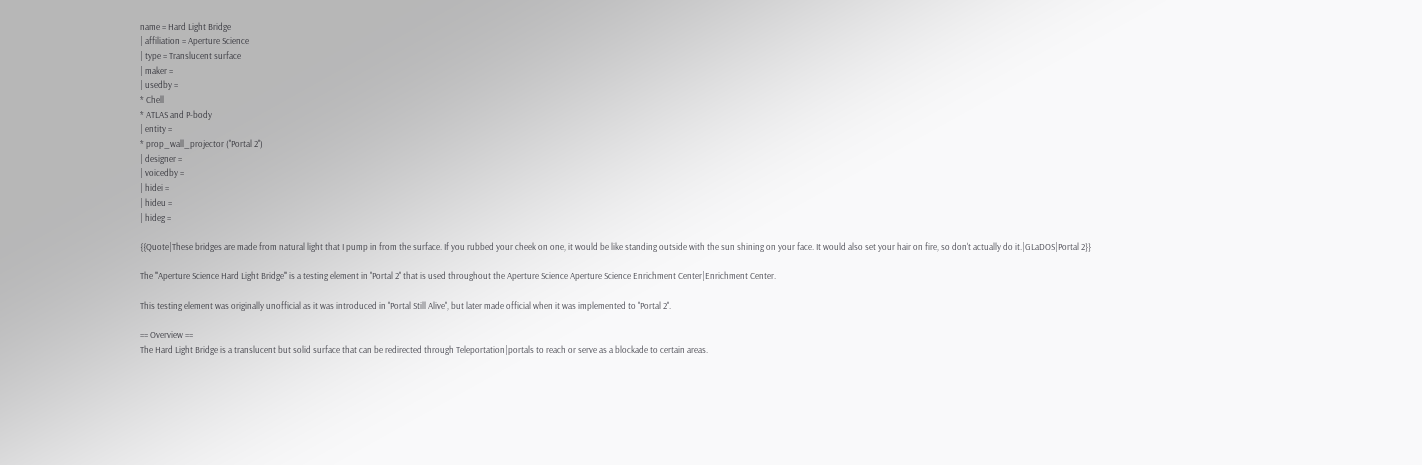name = Hard Light Bridge
| affiliation = Aperture Science
| type = Translucent surface
| maker =
| usedby =
* Chell
* ATLAS and P-body
| entity =
* prop_wall_projector (''Portal 2'')
| designer =
| voicedby =
| hidei =
| hideu =
| hideg =

{{Quote|These bridges are made from natural light that I pump in from the surface. If you rubbed your cheek on one, it would be like standing outside with the sun shining on your face. It would also set your hair on fire, so don't actually do it.|GLaDOS|Portal 2}}

The '''Aperture Science Hard Light Bridge''' is a testing element in ''Portal 2'' that is used throughout the Aperture Science Aperture Science Enrichment Center|Enrichment Center.

This testing element was originally unofficial as it was introduced in ''Portal Still Alive'', but later made official when it was implemented to ''Portal 2''.

== Overview ==
The Hard Light Bridge is a translucent but solid surface that can be redirected through Teleportation|portals to reach or serve as a blockade to certain areas.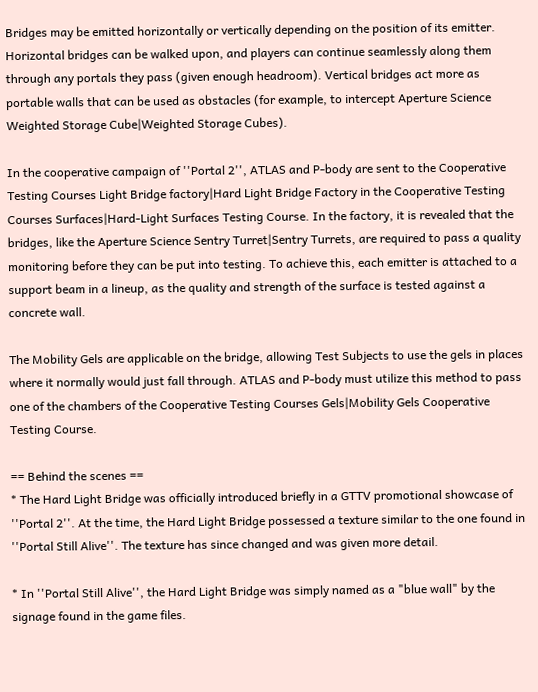Bridges may be emitted horizontally or vertically depending on the position of its emitter. Horizontal bridges can be walked upon, and players can continue seamlessly along them through any portals they pass (given enough headroom). Vertical bridges act more as portable walls that can be used as obstacles (for example, to intercept Aperture Science Weighted Storage Cube|Weighted Storage Cubes).

In the cooperative campaign of ''Portal 2'', ATLAS and P-body are sent to the Cooperative Testing Courses Light Bridge factory|Hard Light Bridge Factory in the Cooperative Testing Courses Surfaces|Hard-Light Surfaces Testing Course. In the factory, it is revealed that the bridges, like the Aperture Science Sentry Turret|Sentry Turrets, are required to pass a quality monitoring before they can be put into testing. To achieve this, each emitter is attached to a support beam in a lineup, as the quality and strength of the surface is tested against a concrete wall.

The Mobility Gels are applicable on the bridge, allowing Test Subjects to use the gels in places where it normally would just fall through. ATLAS and P-body must utilize this method to pass one of the chambers of the Cooperative Testing Courses Gels|Mobility Gels Cooperative Testing Course.

== Behind the scenes ==
* The Hard Light Bridge was officially introduced briefly in a GTTV promotional showcase of ''Portal 2''. At the time, the Hard Light Bridge possessed a texture similar to the one found in ''Portal Still Alive''. The texture has since changed and was given more detail.

* In ''Portal Still Alive'', the Hard Light Bridge was simply named as a "blue wall" by the signage found in the game files.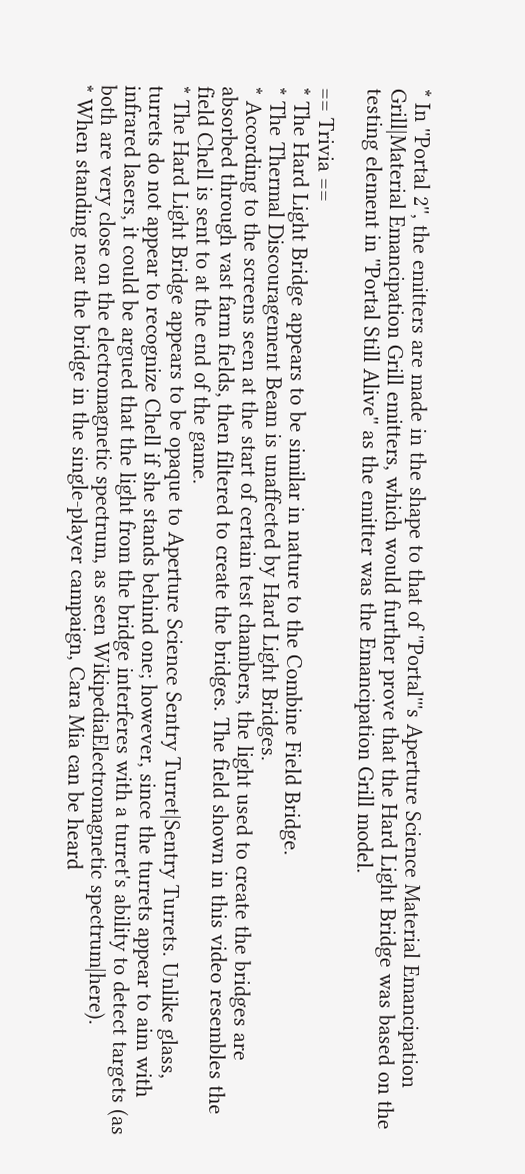* In ''Portal 2'', the emitters are made in the shape to that of ''Portal'''s Aperture Science Material Emancipation Grill|Material Emancipation Grill emitters, which would further prove that the Hard Light Bridge was based on the testing element in ''Portal Still Alive'' as the emitter was the Emancipation Grill model.

== Trivia ==
* The Hard Light Bridge appears to be similar in nature to the Combine Field Bridge.
* The Thermal Discouragement Beam is unaffected by Hard Light Bridges.
* According to the screens seen at the start of certain test chambers, the light used to create the bridges are absorbed through vast farm fields, then filtered to create the bridges. The field shown in this video resembles the field Chell is sent to at the end of the game.
* The Hard Light Bridge appears to be opaque to Aperture Science Sentry Turret|Sentry Turrets. Unlike glass, turrets do not appear to recognize Chell if she stands behind one; however, since the turrets appear to aim with infrared lasers, it could be argued that the light from the bridge interferes with a turret's ability to detect targets (as both are very close on the electromagnetic spectrum, as seen WikipediaElectromagnetic spectrum|here).
* When standing near the bridge in the single-player campaign, Cara Mia can be heard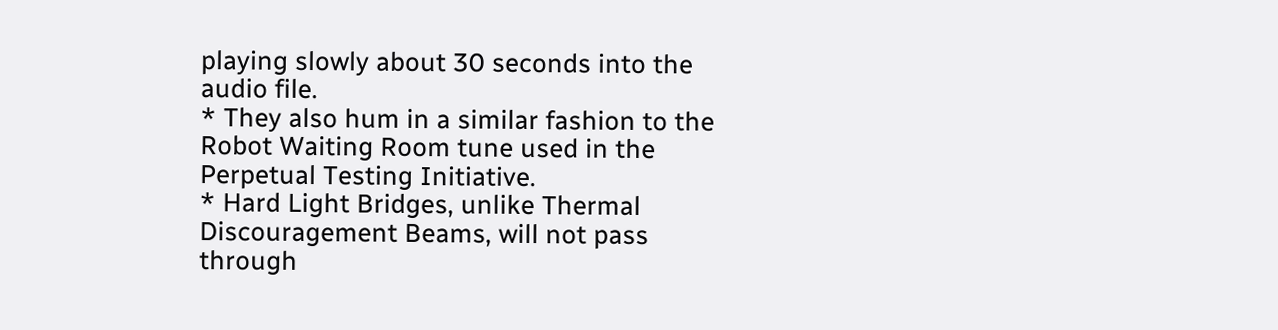playing slowly about 30 seconds into the audio file.
* They also hum in a similar fashion to the Robot Waiting Room tune used in the Perpetual Testing Initiative.
* Hard Light Bridges, unlike Thermal Discouragement Beams, will not pass through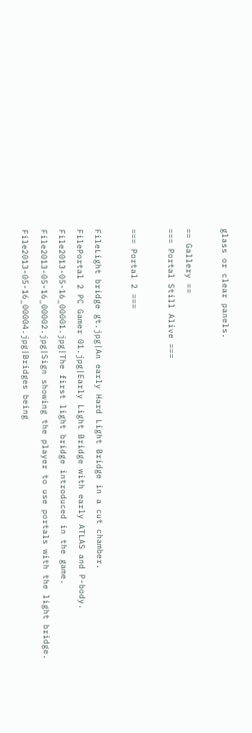glass or clear panels.

== Gallery ==
=== Portal Still Alive ===

=== Portal 2 ===

FileLight bridge gt.jpg|An early Hard Light Bridge in a cut chamber.
FilePortal 2 PC Gamer 01.jpg|Early Light Bridge with early ATLAS and P-body.
File2013-05-16_00001.jpg|The first light bridge introduced in the game.
File2013-05-16_00002.jpg|Sign showing the player to use portals with the light bridge.
File2013-05-16_00004.jpg|Bridges being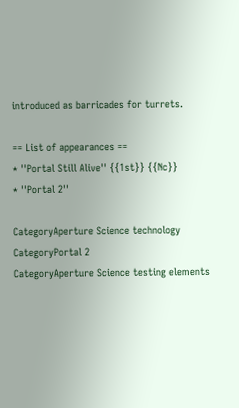introduced as barricades for turrets.

== List of appearances ==
* ''Portal Still Alive'' {{1st}} {{Nc}}
* ''Portal 2''

CategoryAperture Science technology
CategoryPortal 2
CategoryAperture Science testing elements